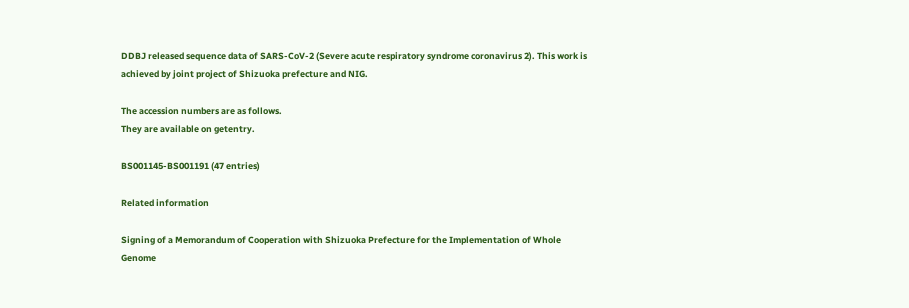DDBJ released sequence data of SARS-CoV-2 (Severe acute respiratory syndrome coronavirus 2). This work is achieved by joint project of Shizuoka prefecture and NIG.

The accession numbers are as follows.
They are available on getentry.

BS001145-BS001191 (47 entries)

Related information

Signing of a Memorandum of Cooperation with Shizuoka Prefecture for the Implementation of Whole Genome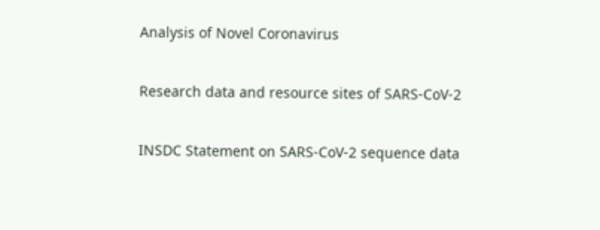Analysis of Novel Coronavirus

Research data and resource sites of SARS-CoV-2

INSDC Statement on SARS-CoV-2 sequence data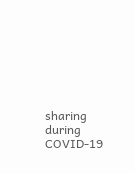sharing during COVID-19